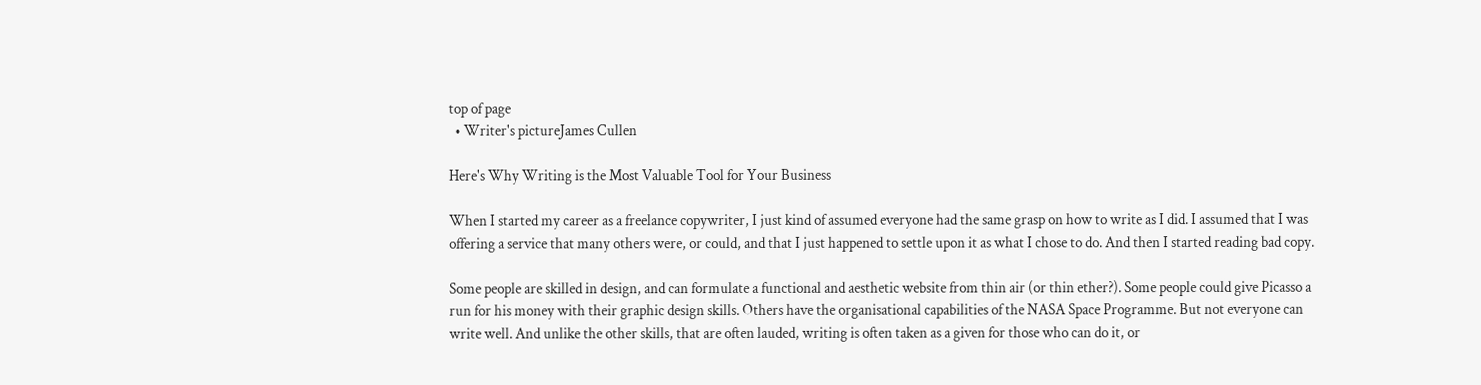top of page
  • Writer's pictureJames Cullen

Here's Why Writing is the Most Valuable Tool for Your Business

When I started my career as a freelance copywriter, I just kind of assumed everyone had the same grasp on how to write as I did. I assumed that I was offering a service that many others were, or could, and that I just happened to settle upon it as what I chose to do. And then I started reading bad copy.

Some people are skilled in design, and can formulate a functional and aesthetic website from thin air (or thin ether?). Some people could give Picasso a run for his money with their graphic design skills. Others have the organisational capabilities of the NASA Space Programme. But not everyone can write well. And unlike the other skills, that are often lauded, writing is often taken as a given for those who can do it, or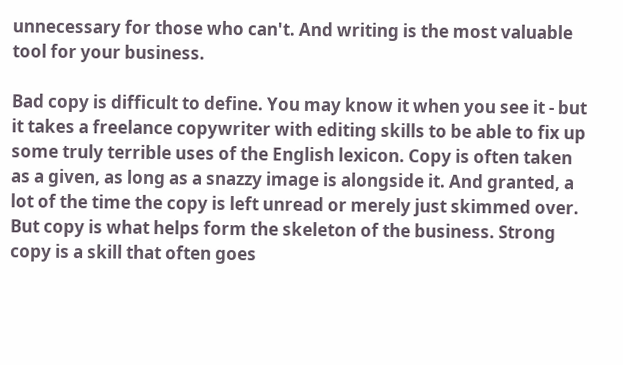unnecessary for those who can't. And writing is the most valuable tool for your business.

Bad copy is difficult to define. You may know it when you see it - but it takes a freelance copywriter with editing skills to be able to fix up some truly terrible uses of the English lexicon. Copy is often taken as a given, as long as a snazzy image is alongside it. And granted, a lot of the time the copy is left unread or merely just skimmed over. But copy is what helps form the skeleton of the business. Strong copy is a skill that often goes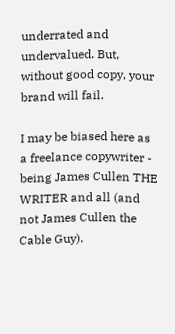underrated and undervalued. But, without good copy, your brand will fail.

I may be biased here as a freelance copywriter - being James Cullen THE WRITER and all (and not James Cullen the Cable Guy).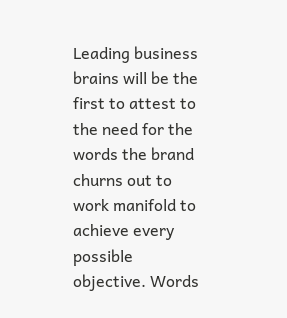Leading business brains will be the first to attest to the need for the words the brand churns out to work manifold to achieve every possible objective. Words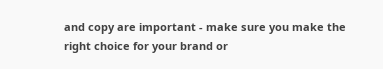and copy are important - make sure you make the right choice for your brand or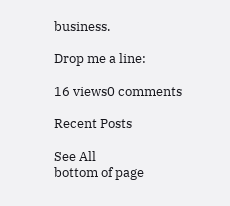business.

Drop me a line:

16 views0 comments

Recent Posts

See All
bottom of page